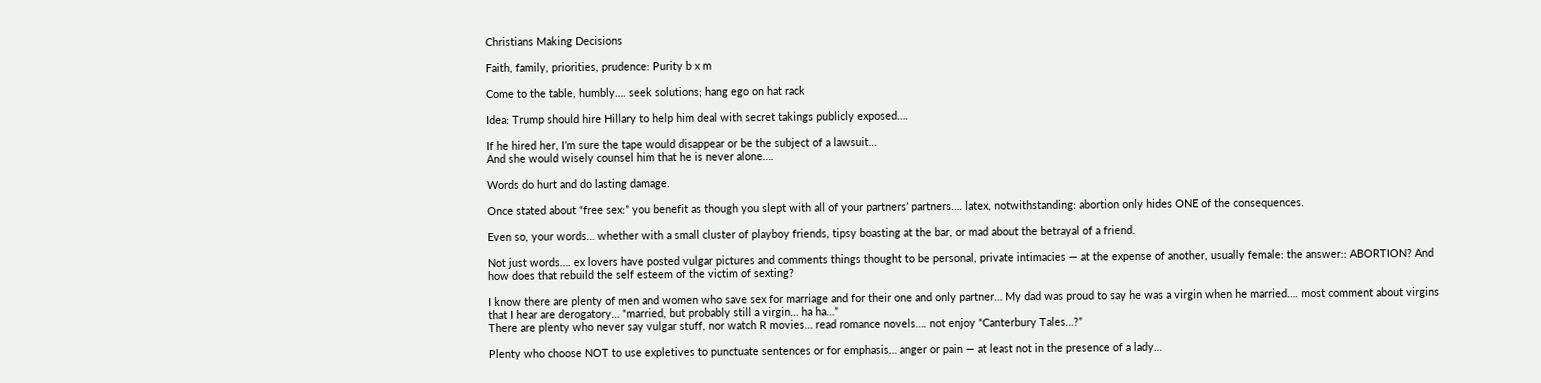Christians Making Decisions

Faith, family, priorities, prudence: Purity b x m

Come to the table, humbly…. seek solutions; hang ego on hat rack

Idea: Trump should hire Hillary to help him deal with secret takings publicly exposed….

If he hired her, I’m sure the tape would disappear or be the subject of a lawsuit…
And she would wisely counsel him that he is never alone….

Words do hurt and do lasting damage.

Once stated about “free sex:” you benefit as though you slept with all of your partners’ partners…. latex, notwithstanding: abortion only hides ONE of the consequences.

Even so, your words… whether with a small cluster of playboy friends, tipsy boasting at the bar, or mad about the betrayal of a friend.

Not just words…. ex lovers have posted vulgar pictures and comments things thought to be personal, private intimacies — at the expense of another, usually female: the answer:: ABORTION? And how does that rebuild the self esteem of the victim of sexting?

I know there are plenty of men and women who save sex for marriage and for their one and only partner… My dad was proud to say he was a virgin when he married…. most comment about virgins that I hear are derogatory… “married, but probably still a virgin… ha ha…”
There are plenty who never say vulgar stuff, nor watch R movies… read romance novels…. not enjoy “Canterbury Tales…?”

Plenty who choose NOT to use expletives to punctuate sentences or for emphasis… anger or pain — at least not in the presence of a lady…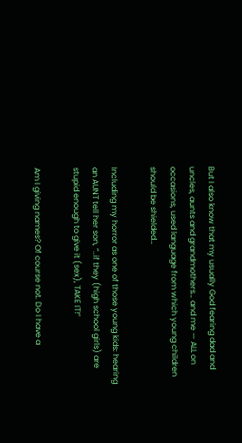But I also know that my usually God fearing dad and uncles, aunts and grandmothers… and me — ALL on occasions, used language from which young children should be shielded…

Including my horror as one of those young kids: hearing an AUNT tell her son, “..if they (high school girls) are stupid enough to give it (sex), TAKE IT!”

Am I giving names? Of course not. Do I have a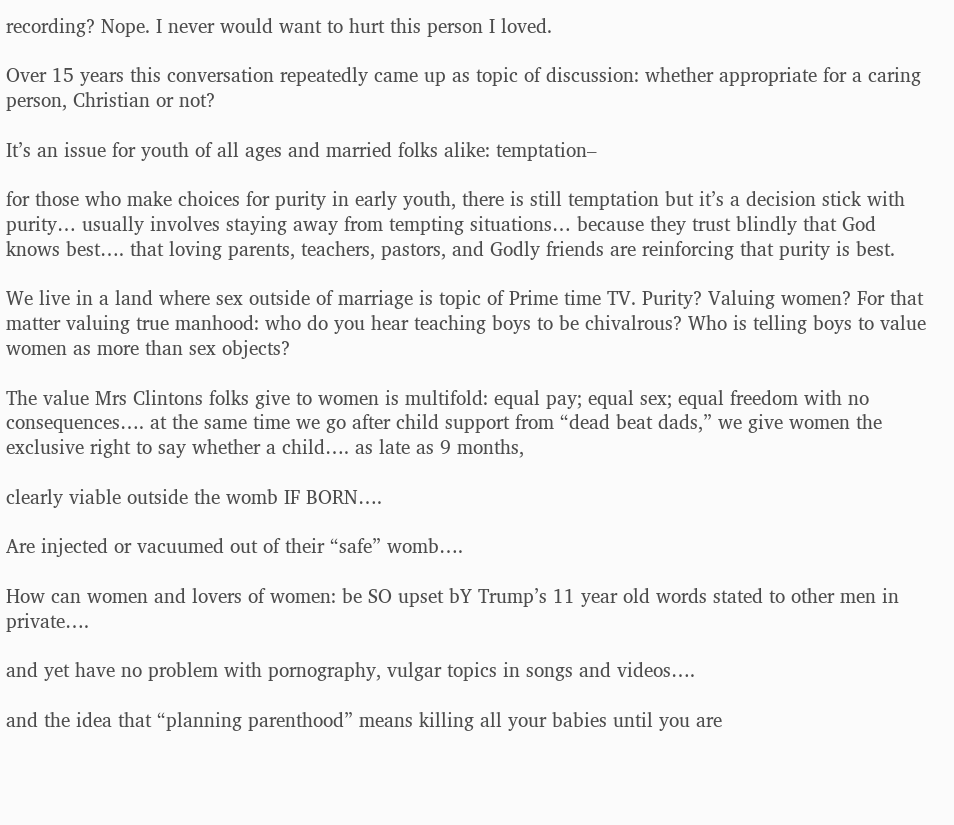recording? Nope. I never would want to hurt this person I loved.

Over 15 years this conversation repeatedly came up as topic of discussion: whether appropriate for a caring person, Christian or not?

It’s an issue for youth of all ages and married folks alike: temptation–

for those who make choices for purity in early youth, there is still temptation but it’s a decision stick with purity… usually involves staying away from tempting situations… because they trust blindly that God knows best…. that loving parents, teachers, pastors, and Godly friends are reinforcing that purity is best.

We live in a land where sex outside of marriage is topic of Prime time TV. Purity? Valuing women? For that matter valuing true manhood: who do you hear teaching boys to be chivalrous? Who is telling boys to value women as more than sex objects?

The value Mrs Clintons folks give to women is multifold: equal pay; equal sex; equal freedom with no consequences…. at the same time we go after child support from “dead beat dads,” we give women the exclusive right to say whether a child…. as late as 9 months,

clearly viable outside the womb IF BORN….

Are injected or vacuumed out of their “safe” womb….

How can women and lovers of women: be SO upset bY Trump’s 11 year old words stated to other men in private….

and yet have no problem with pornography, vulgar topics in songs and videos….

and the idea that “planning parenthood” means killing all your babies until you are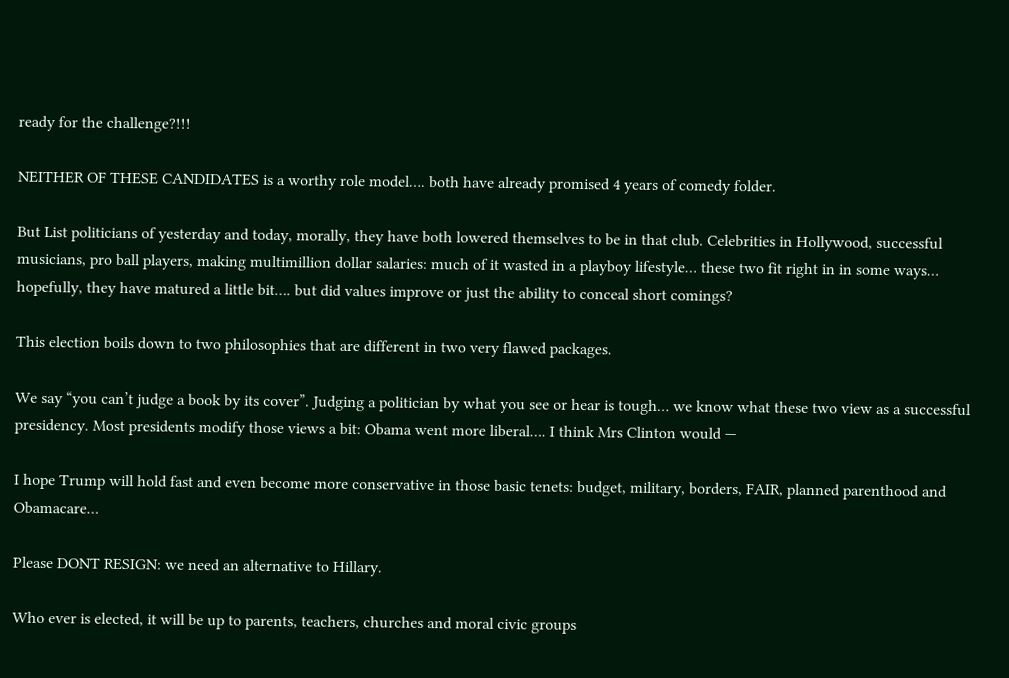ready for the challenge?!!!

NEITHER OF THESE CANDIDATES is a worthy role model…. both have already promised 4 years of comedy folder.

But List politicians of yesterday and today, morally, they have both lowered themselves to be in that club. Celebrities in Hollywood, successful musicians, pro ball players, making multimillion dollar salaries: much of it wasted in a playboy lifestyle… these two fit right in in some ways… hopefully, they have matured a little bit…. but did values improve or just the ability to conceal short comings?

This election boils down to two philosophies that are different in two very flawed packages.

We say “you can’t judge a book by its cover”. Judging a politician by what you see or hear is tough… we know what these two view as a successful presidency. Most presidents modify those views a bit: Obama went more liberal…. I think Mrs Clinton would —

I hope Trump will hold fast and even become more conservative in those basic tenets: budget, military, borders, FAIR, planned parenthood and Obamacare…

Please DONT RESIGN: we need an alternative to Hillary.

Who ever is elected, it will be up to parents, teachers, churches and moral civic groups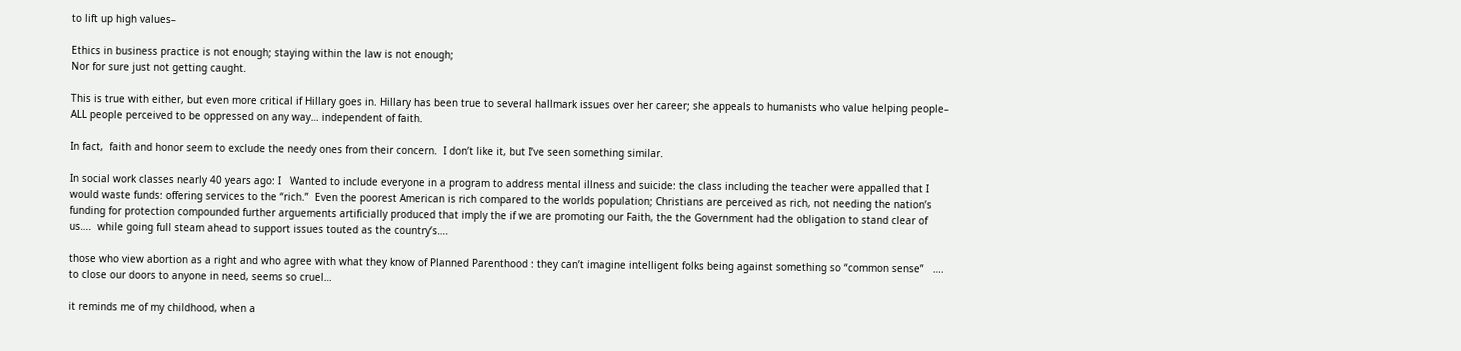to lift up high values–

Ethics in business practice is not enough; staying within the law is not enough;
Nor for sure just not getting caught.

This is true with either, but even more critical if Hillary goes in. Hillary has been true to several hallmark issues over her career; she appeals to humanists who value helping people– ALL people perceived to be oppressed on any way… independent of faith.

In fact,  faith and honor seem to exclude the needy ones from their concern.  I don’t like it, but I’ve seen something similar.

In social work classes nearly 40 years ago: I   Wanted to include everyone in a program to address mental illness and suicide: the class including the teacher were appalled that I would waste funds: offering services to the “rich.”  Even the poorest American is rich compared to the worlds population; Christians are perceived as rich, not needing the nation’s funding for protection compounded further arguements artificially produced that imply the if we are promoting our Faith, the the Government had the obligation to stand clear of us….  while going full steam ahead to support issues touted as the country’s….

those who view abortion as a right and who agree with what they know of Planned Parenthood : they can’t imagine intelligent folks being against something so “common sense”   …. to close our doors to anyone in need, seems so cruel…

it reminds me of my childhood, when a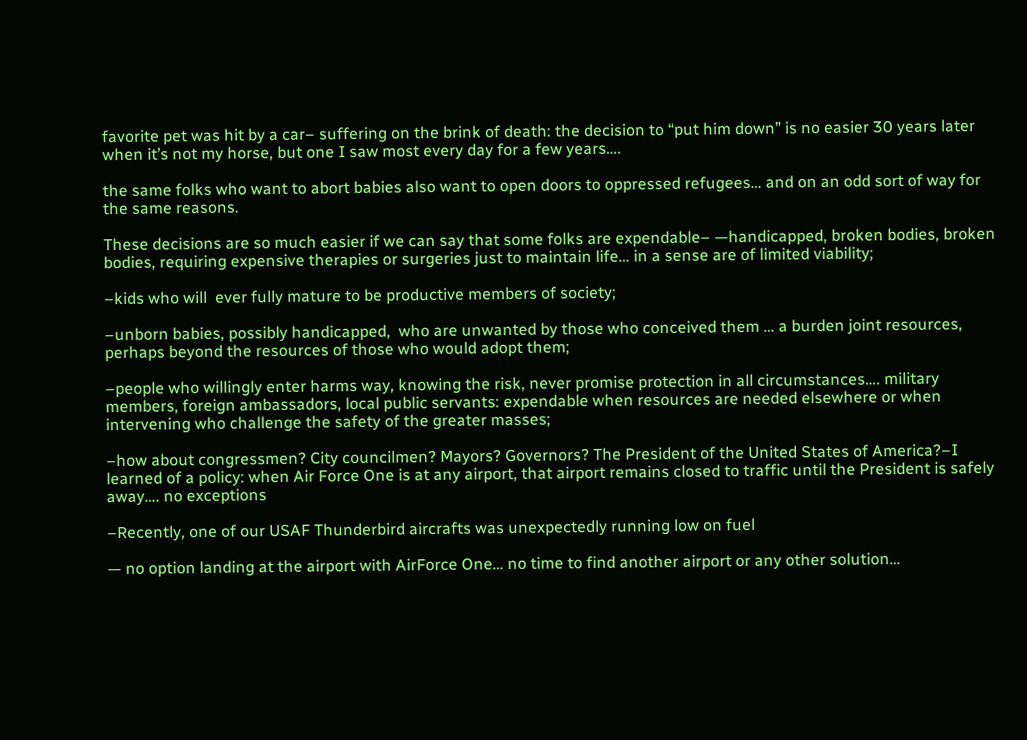favorite pet was hit by a car– suffering on the brink of death: the decision to “put him down” is no easier 30 years later when it’s not my horse, but one I saw most every day for a few years….

the same folks who want to abort babies also want to open doors to oppressed refugees… and on an odd sort of way for the same reasons.

These decisions are so much easier if we can say that some folks are expendable– —handicapped, broken bodies, broken bodies, requiring expensive therapies or surgeries just to maintain life… in a sense are of limited viability;

–kids who will  ever fully mature to be productive members of society;

–unborn babies, possibly handicapped,  who are unwanted by those who conceived them … a burden joint resources, perhaps beyond the resources of those who would adopt them;

–people who willingly enter harms way, knowing the risk, never promise protection in all circumstances…. military members, foreign ambassadors, local public servants: expendable when resources are needed elsewhere or when intervening who challenge the safety of the greater masses;

–how about congressmen? City councilmen? Mayors? Governors? The President of the United States of America?–I learned of a policy: when Air Force One is at any airport, that airport remains closed to traffic until the President is safely away…. no exceptions

–Recently, one of our USAF Thunderbird aircrafts was unexpectedly running low on fuel

— no option landing at the airport with AirForce One… no time to find another airport or any other solution…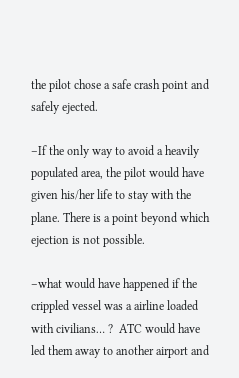the pilot chose a safe crash point and safely ejected.

–If the only way to avoid a heavily populated area, the pilot would have given his/her life to stay with the plane. There is a point beyond which ejection is not possible.

–what would have happened if the crippled vessel was a airline loaded with civilians… ?  ATC would have led them away to another airport and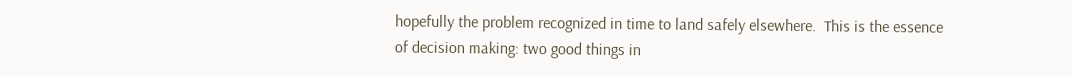hopefully the problem recognized in time to land safely elsewhere.  This is the essence of decision making: two good things in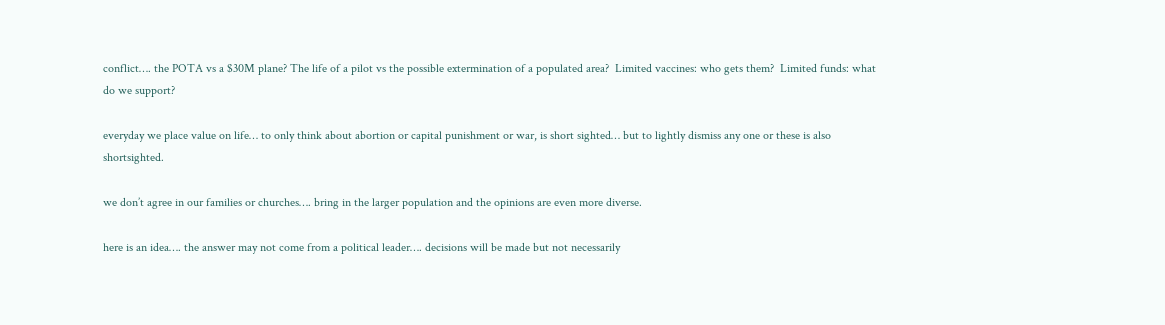conflict…. the POTA vs a $30M plane? The life of a pilot vs the possible extermination of a populated area?  Limited vaccines: who gets them?  Limited funds: what do we support?

everyday we place value on life… to only think about abortion or capital punishment or war, is short sighted… but to lightly dismiss any one or these is also shortsighted.

we don’t agree in our families or churches…. bring in the larger population and the opinions are even more diverse.

here is an idea…. the answer may not come from a political leader…. decisions will be made but not necessarily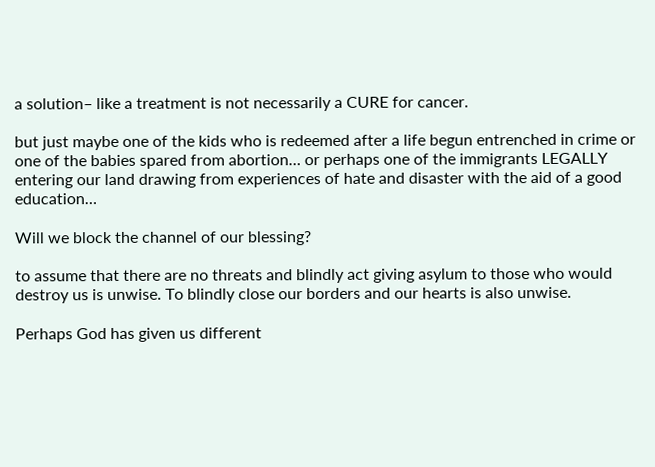a solution– like a treatment is not necessarily a CURE for cancer.

but just maybe one of the kids who is redeemed after a life begun entrenched in crime or one of the babies spared from abortion… or perhaps one of the immigrants LEGALLY entering our land drawing from experiences of hate and disaster with the aid of a good education…

Will we block the channel of our blessing?

to assume that there are no threats and blindly act giving asylum to those who would destroy us is unwise. To blindly close our borders and our hearts is also unwise.

Perhaps God has given us different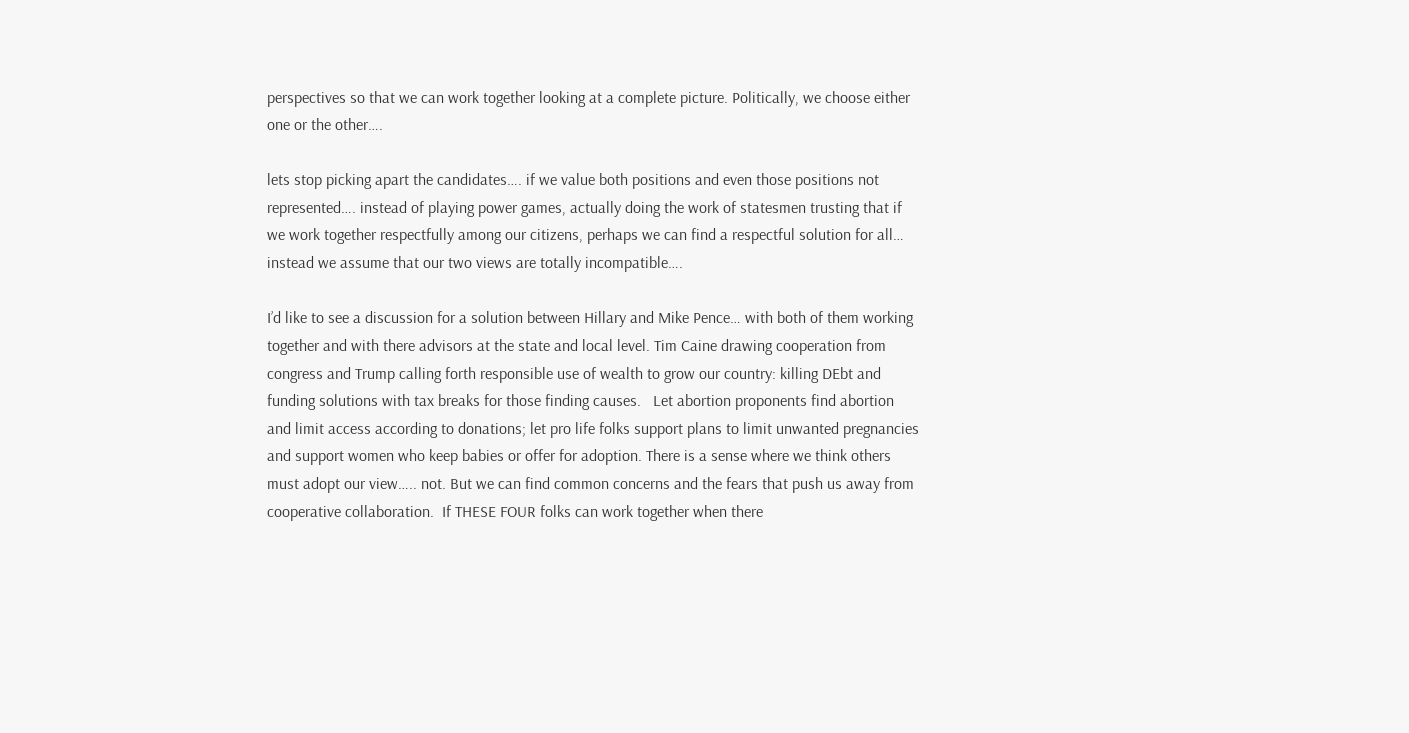perspectives so that we can work together looking at a complete picture. Politically, we choose either one or the other….

lets stop picking apart the candidates…. if we value both positions and even those positions not represented…. instead of playing power games, actually doing the work of statesmen trusting that if we work together respectfully among our citizens, perhaps we can find a respectful solution for all… instead we assume that our two views are totally incompatible….

I’d like to see a discussion for a solution between Hillary and Mike Pence… with both of them working together and with there advisors at the state and local level. Tim Caine drawing cooperation from congress and Trump calling forth responsible use of wealth to grow our country: killing DEbt and funding solutions with tax breaks for those finding causes.   Let abortion proponents find abortion and limit access according to donations; let pro life folks support plans to limit unwanted pregnancies and support women who keep babies or offer for adoption. There is a sense where we think others must adopt our view….. not. But we can find common concerns and the fears that push us away from cooperative collaboration.  If THESE FOUR folks can work together when there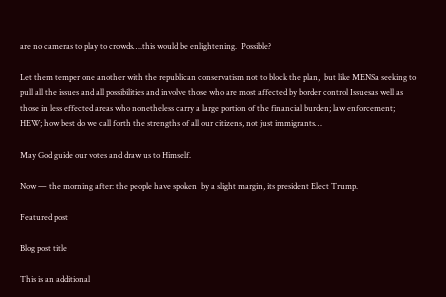are no cameras to play to crowds….this would be enlightening.  Possible?

Let them temper one another with the republican conservatism not to block the plan,  but like MENSa seeking to pull all the issues and all possibilities and involve those who are most affected by border control Issuesas well as those in less effected areas who nonetheless carry a large portion of the financial burden; law enforcement; HEW; how best do we call forth the strengths of all our citizens, not just immigrants…

May God guide our votes and draw us to Himself.

Now — the morning after: the people have spoken  by a slight margin, its president Elect Trump.

Featured post

Blog post title

This is an additional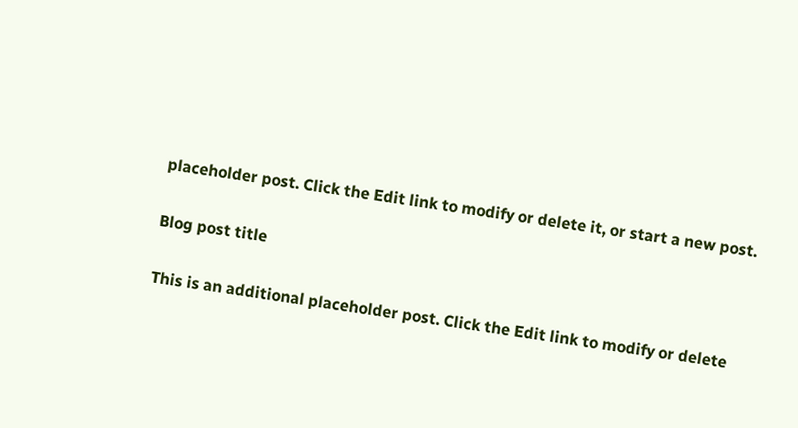placeholder post. Click the Edit link to modify or delete it, or start a new post.

Blog post title

This is an additional placeholder post. Click the Edit link to modify or delete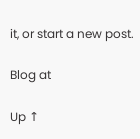it, or start a new post.

Blog at

Up ↑